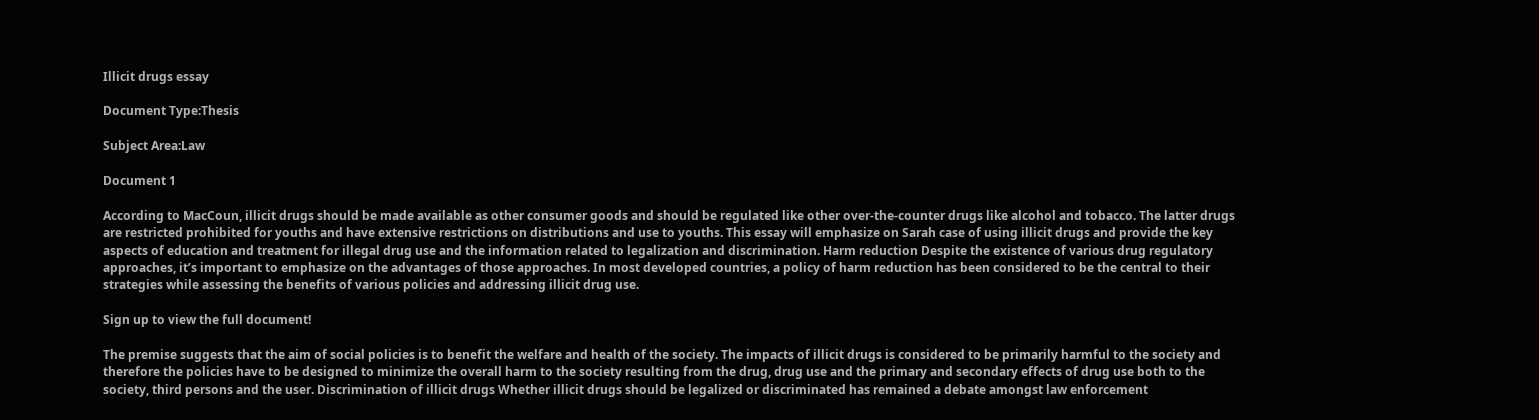Illicit drugs essay

Document Type:Thesis

Subject Area:Law

Document 1

According to MacCoun, illicit drugs should be made available as other consumer goods and should be regulated like other over-the-counter drugs like alcohol and tobacco. The latter drugs are restricted prohibited for youths and have extensive restrictions on distributions and use to youths. This essay will emphasize on Sarah case of using illicit drugs and provide the key aspects of education and treatment for illegal drug use and the information related to legalization and discrimination. Harm reduction Despite the existence of various drug regulatory approaches, it’s important to emphasize on the advantages of those approaches. In most developed countries, a policy of harm reduction has been considered to be the central to their strategies while assessing the benefits of various policies and addressing illicit drug use.

Sign up to view the full document!

The premise suggests that the aim of social policies is to benefit the welfare and health of the society. The impacts of illicit drugs is considered to be primarily harmful to the society and therefore the policies have to be designed to minimize the overall harm to the society resulting from the drug, drug use and the primary and secondary effects of drug use both to the society, third persons and the user. Discrimination of illicit drugs Whether illicit drugs should be legalized or discriminated has remained a debate amongst law enforcement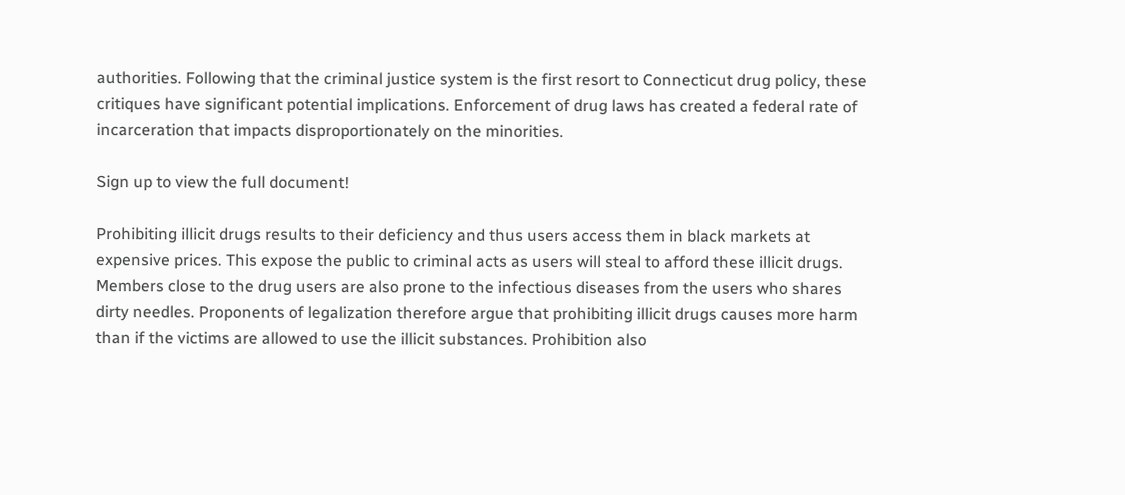authorities. Following that the criminal justice system is the first resort to Connecticut drug policy, these critiques have significant potential implications. Enforcement of drug laws has created a federal rate of incarceration that impacts disproportionately on the minorities.

Sign up to view the full document!

Prohibiting illicit drugs results to their deficiency and thus users access them in black markets at expensive prices. This expose the public to criminal acts as users will steal to afford these illicit drugs. Members close to the drug users are also prone to the infectious diseases from the users who shares dirty needles. Proponents of legalization therefore argue that prohibiting illicit drugs causes more harm than if the victims are allowed to use the illicit substances. Prohibition also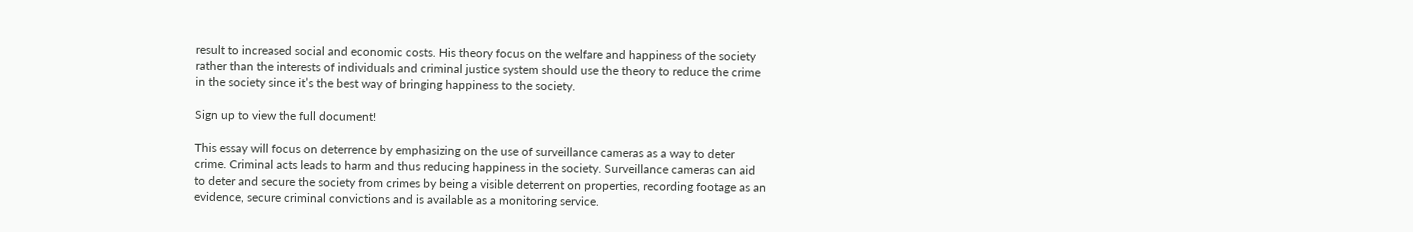result to increased social and economic costs. His theory focus on the welfare and happiness of the society rather than the interests of individuals and criminal justice system should use the theory to reduce the crime in the society since it’s the best way of bringing happiness to the society.

Sign up to view the full document!

This essay will focus on deterrence by emphasizing on the use of surveillance cameras as a way to deter crime. Criminal acts leads to harm and thus reducing happiness in the society. Surveillance cameras can aid to deter and secure the society from crimes by being a visible deterrent on properties, recording footage as an evidence, secure criminal convictions and is available as a monitoring service.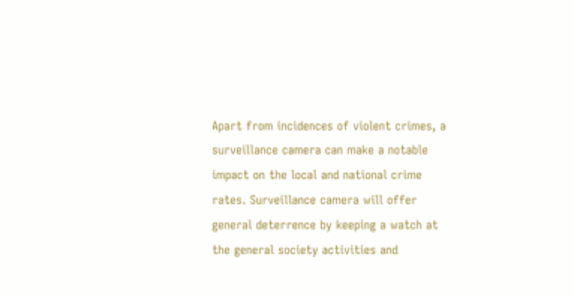Apart from incidences of violent crimes, a surveillance camera can make a notable impact on the local and national crime rates. Surveillance camera will offer general deterrence by keeping a watch at the general society activities and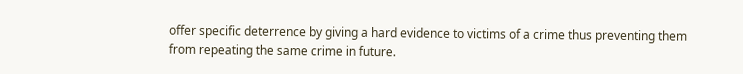offer specific deterrence by giving a hard evidence to victims of a crime thus preventing them from repeating the same crime in future.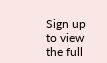Sign up to view the full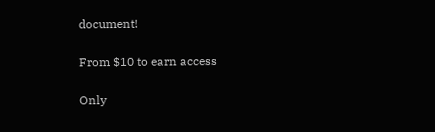document!

From $10 to earn access

Only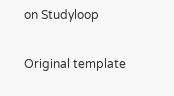on Studyloop

Original template